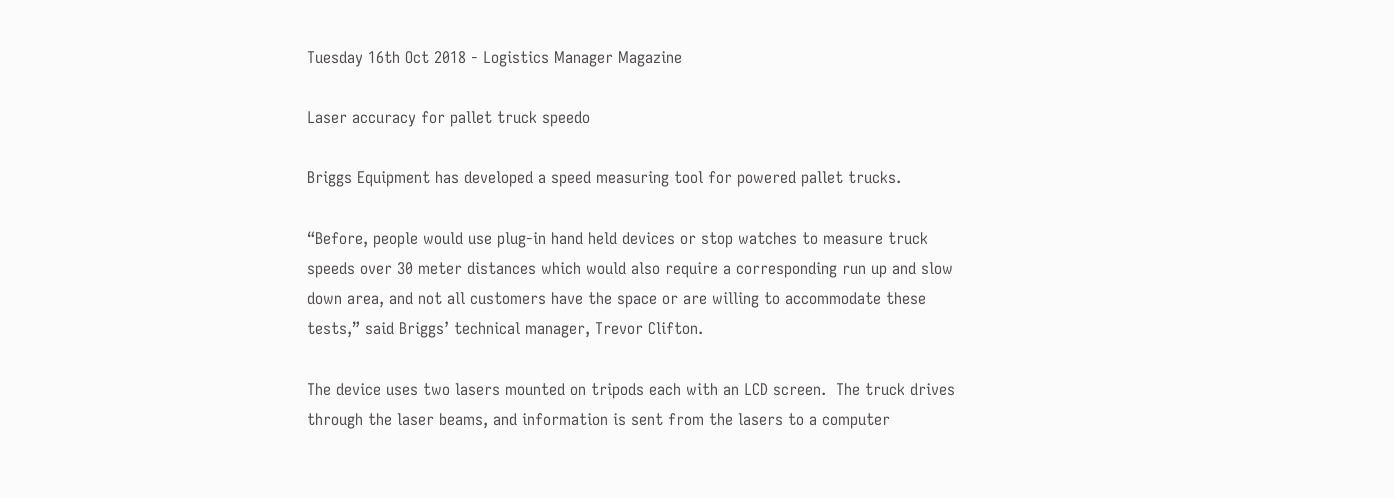Tuesday 16th Oct 2018 - Logistics Manager Magazine

Laser accuracy for pallet truck speedo

Briggs Equipment has developed a speed measuring tool for powered pallet trucks.

“Before, people would use plug-in hand held devices or stop watches to measure truck speeds over 30 meter distances which would also require a corresponding run up and slow down area, and not all customers have the space or are willing to accommodate these tests,” said Briggs’ technical manager, Trevor Clifton.

The device uses two lasers mounted on tripods each with an LCD screen.  The truck drives through the laser beams, and information is sent from the lasers to a computer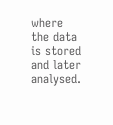where the data is stored and later analysed.